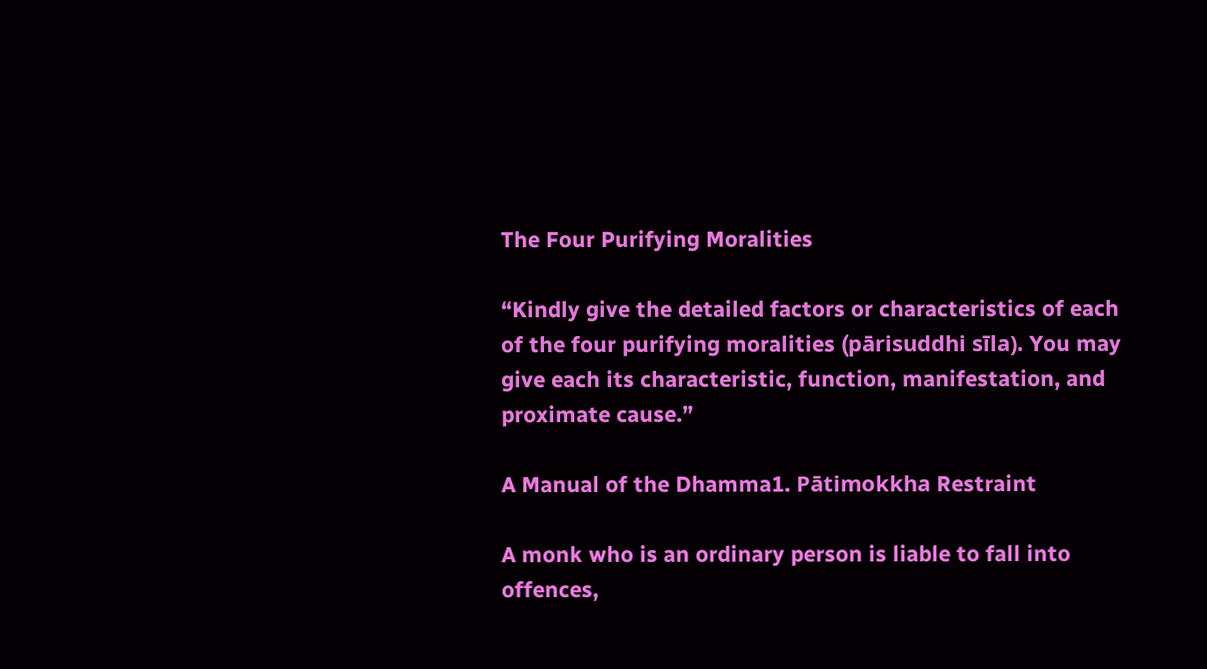The Four Purifying Moralities

“Kindly give the detailed factors or characteristics of each of the four purifying moralities (pārisuddhi sīla). You may give each its characteristic, function, manifestation, and proximate cause.”

A Manual of the Dhamma1. Pātimokkha Restraint

A monk who is an ordinary person is liable to fall into offences,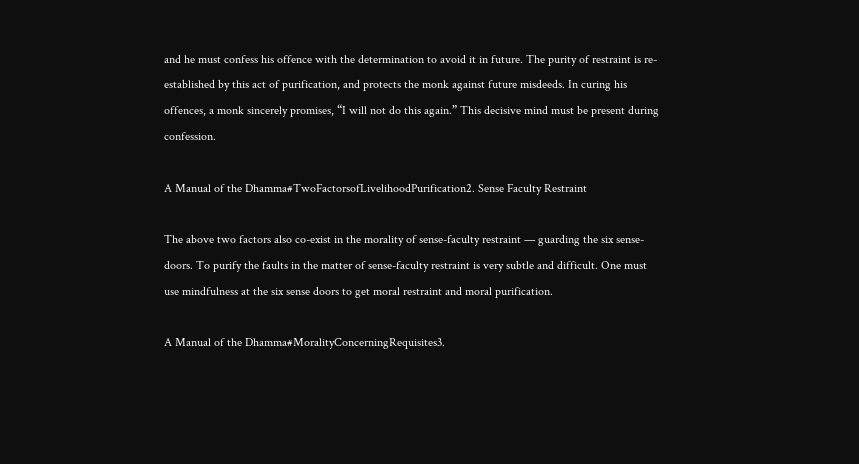and he must confess his offence with the determination to avoid it in future. The purity of restraint is re-established by this act of purification, and protects the monk against future misdeeds. In curing his offences, a monk sincerely promises, “I will not do this again.” This decisive mind must be present during confession.

A Manual of the Dhamma#TwoFactorsofLivelihoodPurification2. Sense Faculty Restraint

The above two factors also co-exist in the morality of sense-faculty restraint — guarding the six sense-doors. To purify the faults in the matter of sense-faculty restraint is very subtle and difficult. One must use mindfulness at the six sense doors to get moral restraint and moral purification.

A Manual of the Dhamma#MoralityConcerningRequisites3.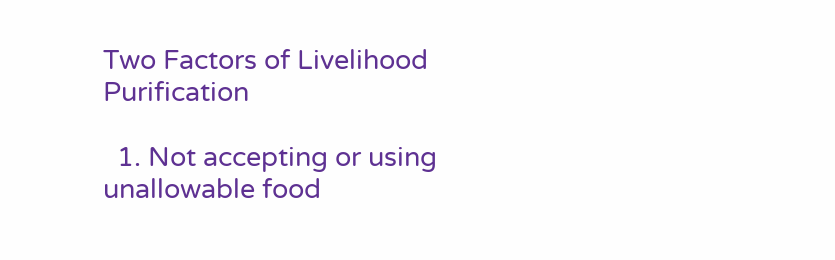Two Factors of Livelihood Purification

  1. Not accepting or using unallowable food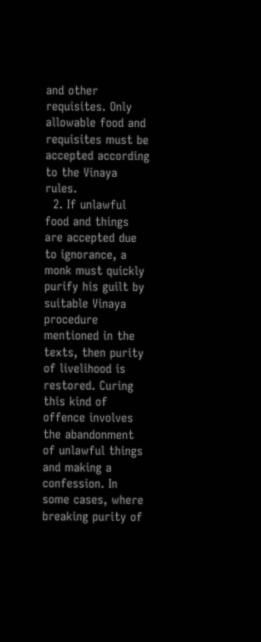and other requisites. Only allowable food and requisites must be accepted according to the Vinaya rules.
  2. If unlawful food and things are accepted due to ignorance, a monk must quickly purify his guilt by suitable Vinaya procedure mentioned in the texts, then purity of livelihood is restored. Curing this kind of offence involves the abandonment of unlawful things and making a confession. In some cases, where breaking purity of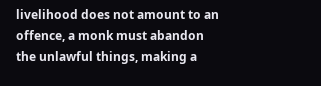livelihood does not amount to an offence, a monk must abandon the unlawful things, making a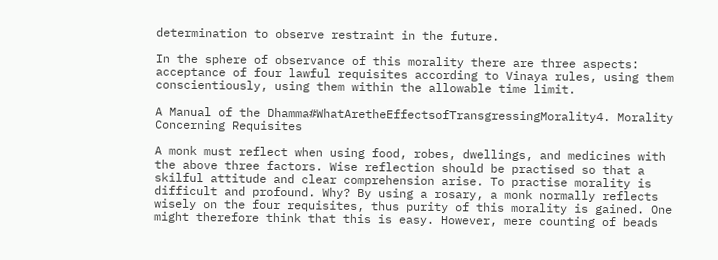determination to observe restraint in the future.

In the sphere of observance of this morality there are three aspects: acceptance of four lawful requisites according to Vinaya rules, using them conscientiously, using them within the allowable time limit.

A Manual of the Dhamma#WhatAretheEffectsofTransgressingMorality4. Morality Concerning Requisites

A monk must reflect when using food, robes, dwellings, and medicines with the above three factors. Wise reflection should be practised so that a skilful attitude and clear comprehension arise. To practise morality is difficult and profound. Why? By using a rosary, a monk normally reflects wisely on the four requisites, thus purity of this morality is gained. One might therefore think that this is easy. However, mere counting of beads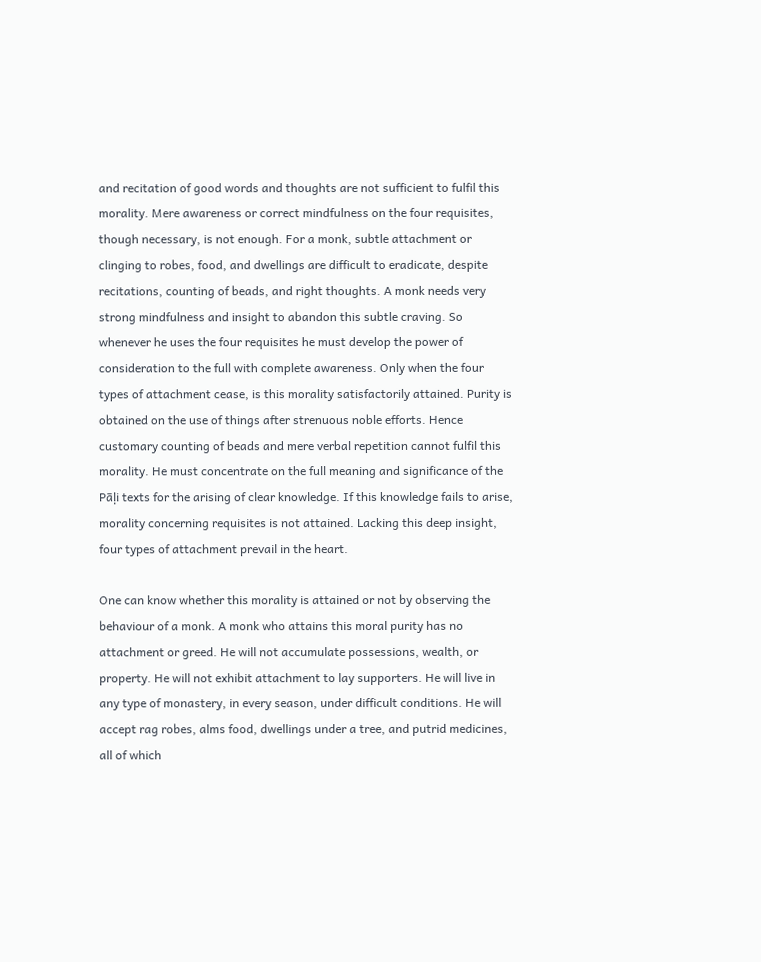and recitation of good words and thoughts are not sufficient to fulfil this morality. Mere awareness or correct mindfulness on the four requisites, though necessary, is not enough. For a monk, subtle attachment or clinging to robes, food, and dwellings are difficult to eradicate, despite recitations, counting of beads, and right thoughts. A monk needs very strong mindfulness and insight to abandon this subtle craving. So whenever he uses the four requisites he must develop the power of consideration to the full with complete awareness. Only when the four types of attachment cease, is this morality satisfactorily attained. Purity is obtained on the use of things after strenuous noble efforts. Hence customary counting of beads and mere verbal repetition cannot fulfil this morality. He must concentrate on the full meaning and significance of the Pāḷi texts for the arising of clear knowledge. If this knowledge fails to arise, morality concerning requisites is not attained. Lacking this deep insight, four types of attachment prevail in the heart.

One can know whether this morality is attained or not by observing the behaviour of a monk. A monk who attains this moral purity has no attachment or greed. He will not accumulate possessions, wealth, or property. He will not exhibit attachment to lay supporters. He will live in any type of monastery, in every season, under difficult conditions. He will accept rag robes, alms food, dwellings under a tree, and putrid medicines, all of which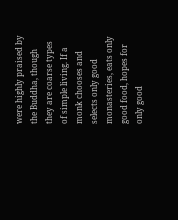were highly praised by the Buddha, though they are coarse types of simple living. If a monk chooses and selects only good monasteries, eats only good food, hopes for only good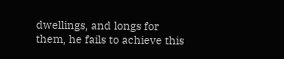dwellings, and longs for them, he fails to achieve this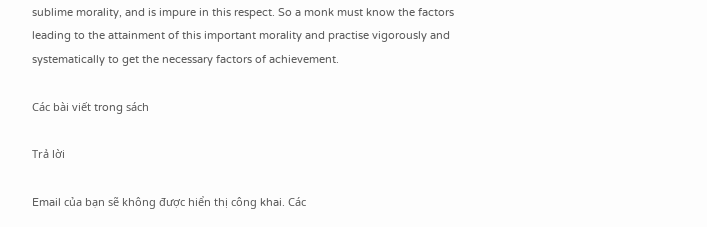sublime morality, and is impure in this respect. So a monk must know the factors leading to the attainment of this important morality and practise vigorously and systematically to get the necessary factors of achievement.

Các bài viết trong sách

Trả lời

Email của bạn sẽ không được hiển thị công khai. Các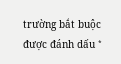trường bắt buộc được đánh dấu *